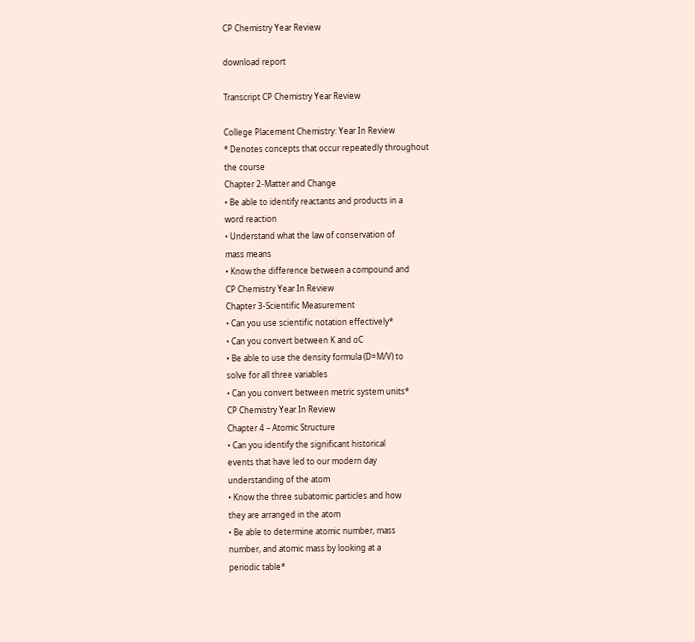CP Chemistry Year Review

download report

Transcript CP Chemistry Year Review

College Placement Chemistry: Year In Review
* Denotes concepts that occur repeatedly throughout
the course
Chapter 2-Matter and Change
• Be able to identify reactants and products in a
word reaction
• Understand what the law of conservation of
mass means
• Know the difference between a compound and
CP Chemistry Year In Review
Chapter 3-Scientific Measurement
• Can you use scientific notation effectively*
• Can you convert between K and oC
• Be able to use the density formula (D=M/V) to
solve for all three variables
• Can you convert between metric system units*
CP Chemistry Year In Review
Chapter 4 – Atomic Structure
• Can you identify the significant historical
events that have led to our modern day
understanding of the atom
• Know the three subatomic particles and how
they are arranged in the atom
• Be able to determine atomic number, mass
number, and atomic mass by looking at a
periodic table*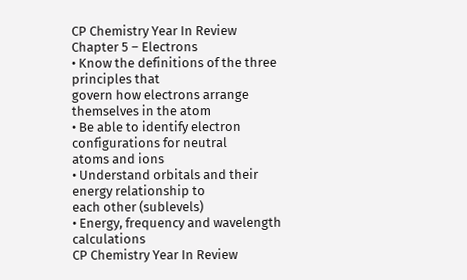CP Chemistry Year In Review
Chapter 5 – Electrons
• Know the definitions of the three principles that
govern how electrons arrange themselves in the atom
• Be able to identify electron configurations for neutral
atoms and ions
• Understand orbitals and their energy relationship to
each other (sublevels)
• Energy, frequency and wavelength calculations
CP Chemistry Year In Review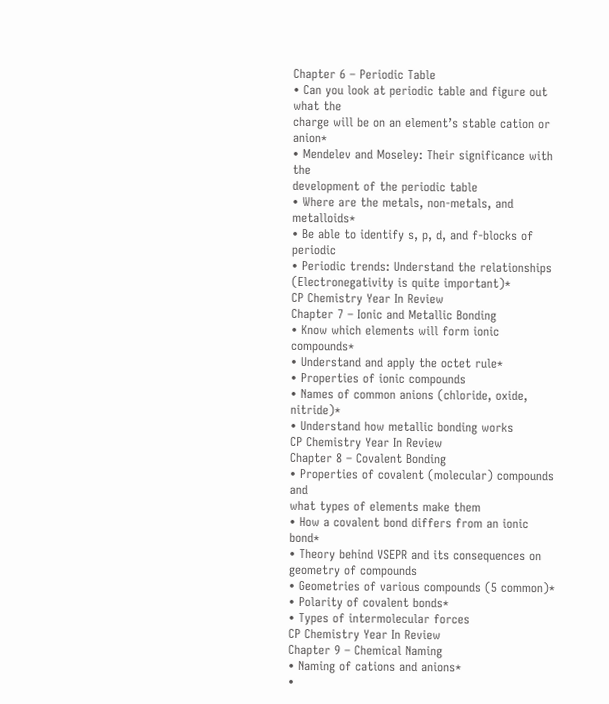Chapter 6 – Periodic Table
• Can you look at periodic table and figure out what the
charge will be on an element’s stable cation or anion*
• Mendelev and Moseley: Their significance with the
development of the periodic table
• Where are the metals, non-metals, and metalloids*
• Be able to identify s, p, d, and f-blocks of periodic
• Periodic trends: Understand the relationships
(Electronegativity is quite important)*
CP Chemistry Year In Review
Chapter 7 – Ionic and Metallic Bonding
• Know which elements will form ionic compounds*
• Understand and apply the octet rule*
• Properties of ionic compounds
• Names of common anions (chloride, oxide, nitride)*
• Understand how metallic bonding works
CP Chemistry Year In Review
Chapter 8 – Covalent Bonding
• Properties of covalent (molecular) compounds and
what types of elements make them
• How a covalent bond differs from an ionic bond*
• Theory behind VSEPR and its consequences on
geometry of compounds
• Geometries of various compounds (5 common)*
• Polarity of covalent bonds*
• Types of intermolecular forces
CP Chemistry Year In Review
Chapter 9 – Chemical Naming
• Naming of cations and anions*
•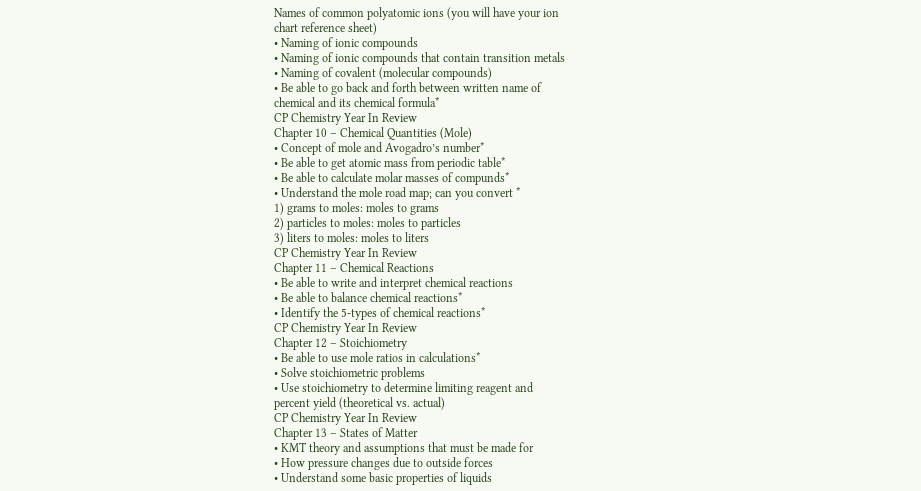Names of common polyatomic ions (you will have your ion
chart reference sheet)
• Naming of ionic compounds
• Naming of ionic compounds that contain transition metals
• Naming of covalent (molecular compounds)
• Be able to go back and forth between written name of
chemical and its chemical formula*
CP Chemistry Year In Review
Chapter 10 – Chemical Quantities (Mole)
• Concept of mole and Avogadro’s number*
• Be able to get atomic mass from periodic table*
• Be able to calculate molar masses of compunds*
• Understand the mole road map; can you convert *
1) grams to moles: moles to grams
2) particles to moles: moles to particles
3) liters to moles: moles to liters
CP Chemistry Year In Review
Chapter 11 – Chemical Reactions
• Be able to write and interpret chemical reactions
• Be able to balance chemical reactions*
• Identify the 5-types of chemical reactions*
CP Chemistry Year In Review
Chapter 12 – Stoichiometry
• Be able to use mole ratios in calculations*
• Solve stoichiometric problems
• Use stoichiometry to determine limiting reagent and
percent yield (theoretical vs. actual)
CP Chemistry Year In Review
Chapter 13 – States of Matter
• KMT theory and assumptions that must be made for
• How pressure changes due to outside forces
• Understand some basic properties of liquids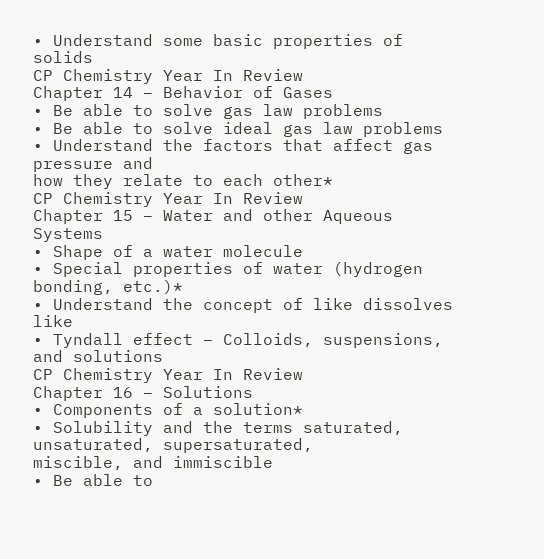• Understand some basic properties of solids
CP Chemistry Year In Review
Chapter 14 – Behavior of Gases
• Be able to solve gas law problems
• Be able to solve ideal gas law problems
• Understand the factors that affect gas pressure and
how they relate to each other*
CP Chemistry Year In Review
Chapter 15 – Water and other Aqueous Systems
• Shape of a water molecule
• Special properties of water (hydrogen bonding, etc.)*
• Understand the concept of like dissolves like
• Tyndall effect – Colloids, suspensions, and solutions
CP Chemistry Year In Review
Chapter 16 – Solutions
• Components of a solution*
• Solubility and the terms saturated, unsaturated, supersaturated,
miscible, and immiscible
• Be able to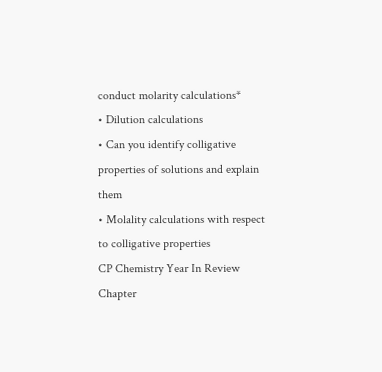conduct molarity calculations*
• Dilution calculations
• Can you identify colligative properties of solutions and explain them
• Molality calculations with respect to colligative properties
CP Chemistry Year In Review
Chapter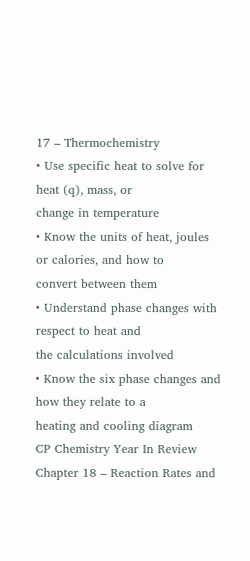17 – Thermochemistry
• Use specific heat to solve for heat (q), mass, or
change in temperature
• Know the units of heat, joules or calories, and how to
convert between them
• Understand phase changes with respect to heat and
the calculations involved
• Know the six phase changes and how they relate to a
heating and cooling diagram
CP Chemistry Year In Review
Chapter 18 – Reaction Rates and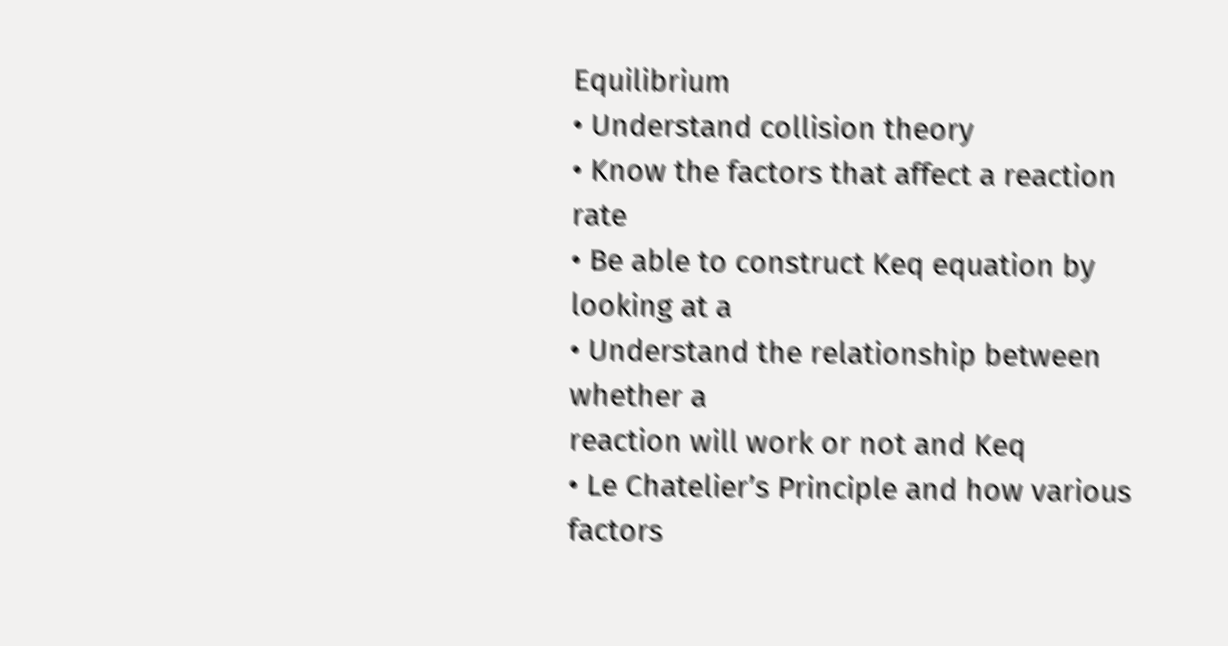Equilibrium
• Understand collision theory
• Know the factors that affect a reaction rate
• Be able to construct Keq equation by looking at a
• Understand the relationship between whether a
reaction will work or not and Keq
• Le Chatelier’s Principle and how various factors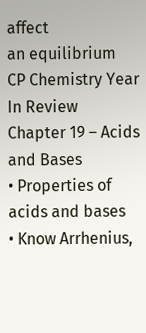affect
an equilibrium
CP Chemistry Year In Review
Chapter 19 – Acids and Bases
• Properties of acids and bases
• Know Arrhenius,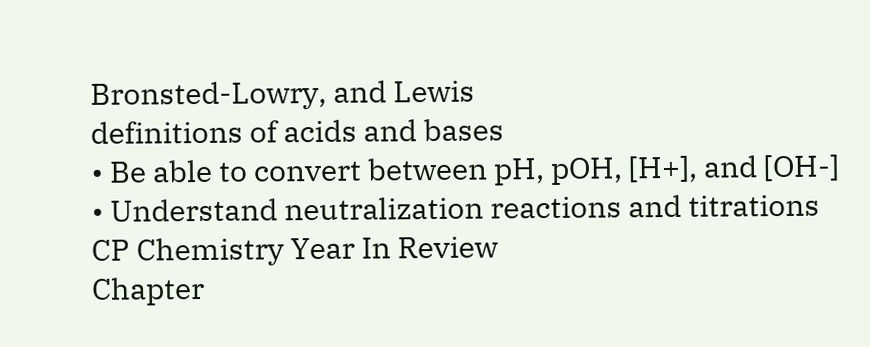Bronsted-Lowry, and Lewis
definitions of acids and bases
• Be able to convert between pH, pOH, [H+], and [OH-]
• Understand neutralization reactions and titrations
CP Chemistry Year In Review
Chapter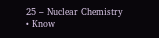25 – Nuclear Chemistry
• Know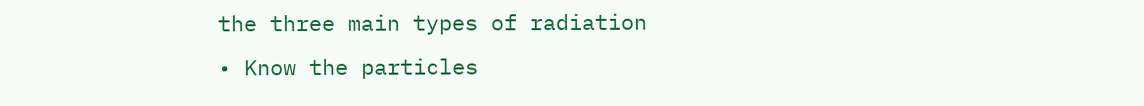the three main types of radiation
• Know the particles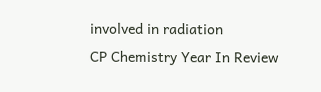involved in radiation
CP Chemistry Year In Review